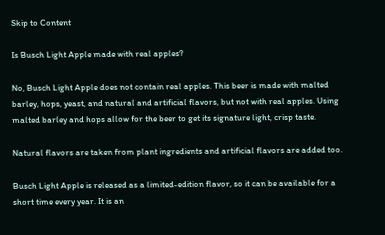Skip to Content

Is Busch Light Apple made with real apples?

No, Busch Light Apple does not contain real apples. This beer is made with malted barley, hops, yeast, and natural and artificial flavors, but not with real apples. Using malted barley and hops allow for the beer to get its signature light, crisp taste.

Natural flavors are taken from plant ingredients and artificial flavors are added too.

Busch Light Apple is released as a limited-edition flavor, so it can be available for a short time every year. It is an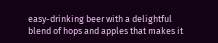easy-drinking beer with a delightful blend of hops and apples that makes it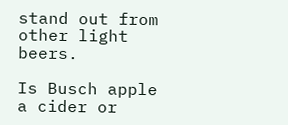stand out from other light beers.

Is Busch apple a cider or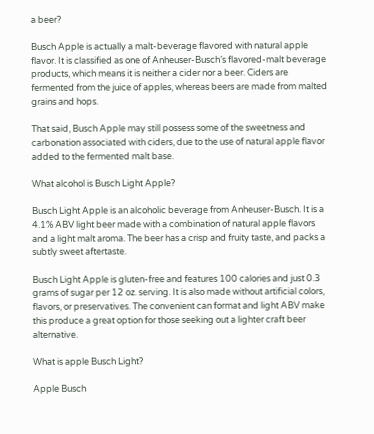a beer?

Busch Apple is actually a malt-beverage flavored with natural apple flavor. It is classified as one of Anheuser-Busch’s flavored-malt beverage products, which means it is neither a cider nor a beer. Ciders are fermented from the juice of apples, whereas beers are made from malted grains and hops.

That said, Busch Apple may still possess some of the sweetness and carbonation associated with ciders, due to the use of natural apple flavor added to the fermented malt base.

What alcohol is Busch Light Apple?

Busch Light Apple is an alcoholic beverage from Anheuser-Busch. It is a 4.1% ABV light beer made with a combination of natural apple flavors and a light malt aroma. The beer has a crisp and fruity taste, and packs a subtly sweet aftertaste.

Busch Light Apple is gluten-free and features 100 calories and just 0.3 grams of sugar per 12 oz. serving. It is also made without artificial colors, flavors, or preservatives. The convenient can format and light ABV make this produce a great option for those seeking out a lighter craft beer alternative.

What is apple Busch Light?

Apple Busch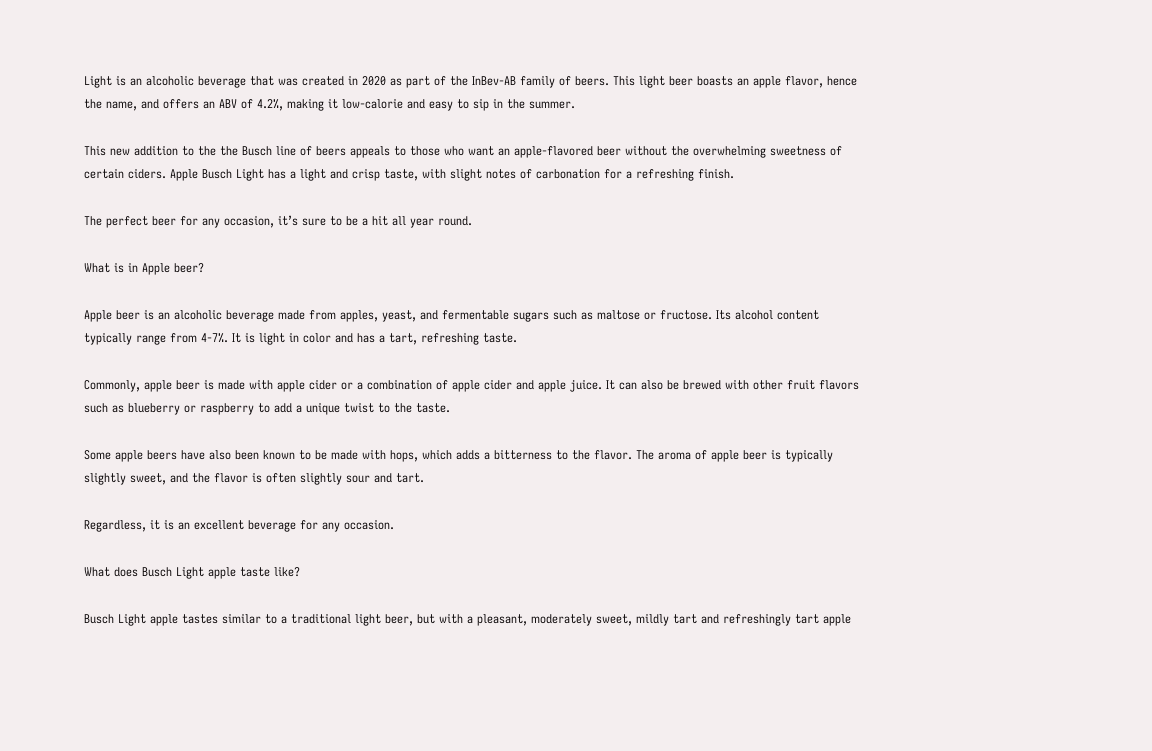Light is an alcoholic beverage that was created in 2020 as part of the InBev-AB family of beers. This light beer boasts an apple flavor, hence the name, and offers an ABV of 4.2%, making it low-calorie and easy to sip in the summer.

This new addition to the the Busch line of beers appeals to those who want an apple-flavored beer without the overwhelming sweetness of certain ciders. Apple Busch Light has a light and crisp taste, with slight notes of carbonation for a refreshing finish.

The perfect beer for any occasion, it’s sure to be a hit all year round.

What is in Apple beer?

Apple beer is an alcoholic beverage made from apples, yeast, and fermentable sugars such as maltose or fructose. Its alcohol content typically range from 4-7%. It is light in color and has a tart, refreshing taste.

Commonly, apple beer is made with apple cider or a combination of apple cider and apple juice. It can also be brewed with other fruit flavors such as blueberry or raspberry to add a unique twist to the taste.

Some apple beers have also been known to be made with hops, which adds a bitterness to the flavor. The aroma of apple beer is typically slightly sweet, and the flavor is often slightly sour and tart.

Regardless, it is an excellent beverage for any occasion.

What does Busch Light apple taste like?

Busch Light apple tastes similar to a traditional light beer, but with a pleasant, moderately sweet, mildly tart and refreshingly tart apple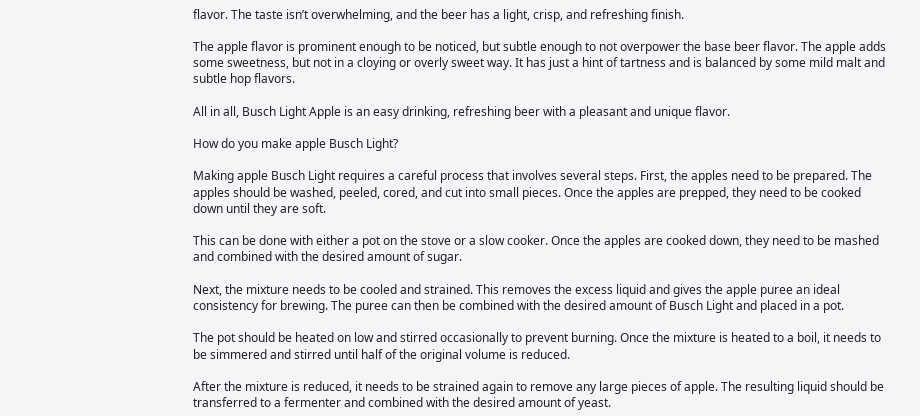flavor. The taste isn’t overwhelming, and the beer has a light, crisp, and refreshing finish.

The apple flavor is prominent enough to be noticed, but subtle enough to not overpower the base beer flavor. The apple adds some sweetness, but not in a cloying or overly sweet way. It has just a hint of tartness and is balanced by some mild malt and subtle hop flavors.

All in all, Busch Light Apple is an easy drinking, refreshing beer with a pleasant and unique flavor.

How do you make apple Busch Light?

Making apple Busch Light requires a careful process that involves several steps. First, the apples need to be prepared. The apples should be washed, peeled, cored, and cut into small pieces. Once the apples are prepped, they need to be cooked down until they are soft.

This can be done with either a pot on the stove or a slow cooker. Once the apples are cooked down, they need to be mashed and combined with the desired amount of sugar.

Next, the mixture needs to be cooled and strained. This removes the excess liquid and gives the apple puree an ideal consistency for brewing. The puree can then be combined with the desired amount of Busch Light and placed in a pot.

The pot should be heated on low and stirred occasionally to prevent burning. Once the mixture is heated to a boil, it needs to be simmered and stirred until half of the original volume is reduced.

After the mixture is reduced, it needs to be strained again to remove any large pieces of apple. The resulting liquid should be transferred to a fermenter and combined with the desired amount of yeast.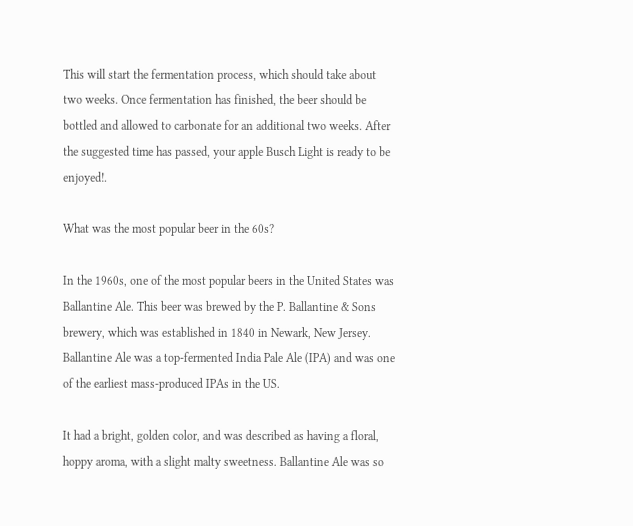This will start the fermentation process, which should take about two weeks. Once fermentation has finished, the beer should be bottled and allowed to carbonate for an additional two weeks. After the suggested time has passed, your apple Busch Light is ready to be enjoyed!.

What was the most popular beer in the 60s?

In the 1960s, one of the most popular beers in the United States was Ballantine Ale. This beer was brewed by the P. Ballantine & Sons brewery, which was established in 1840 in Newark, New Jersey. Ballantine Ale was a top-fermented India Pale Ale (IPA) and was one of the earliest mass-produced IPAs in the US.

It had a bright, golden color, and was described as having a floral, hoppy aroma, with a slight malty sweetness. Ballantine Ale was so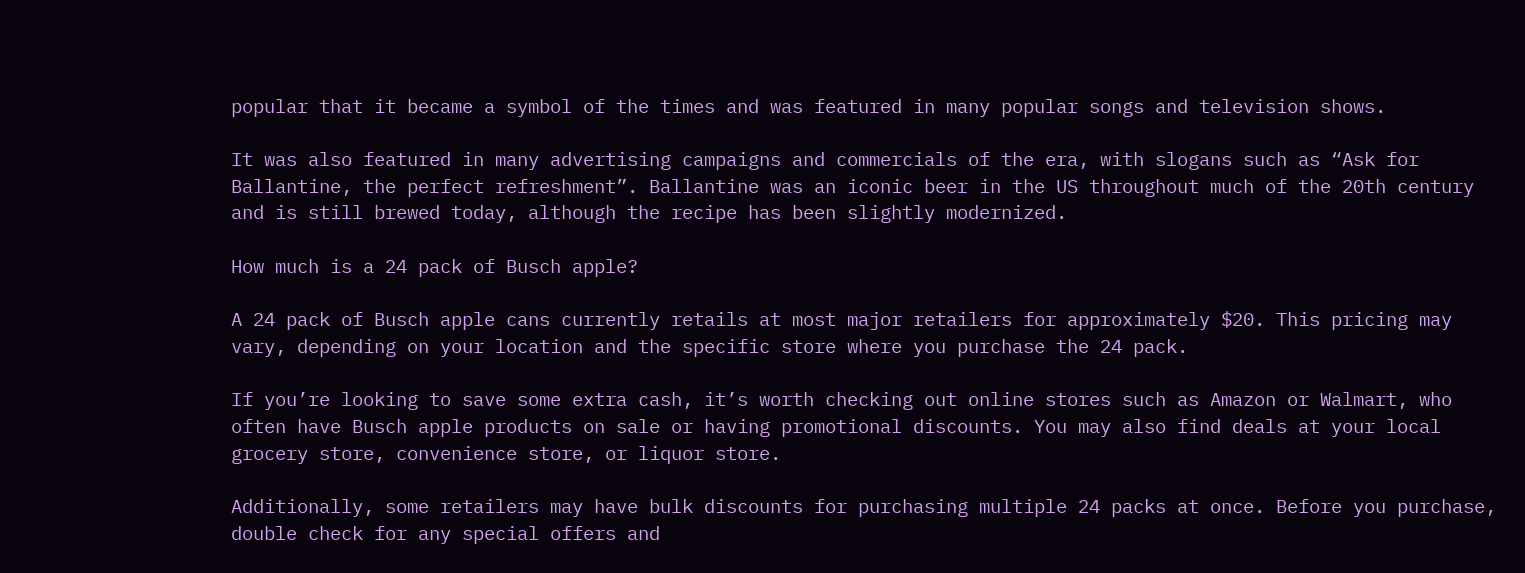popular that it became a symbol of the times and was featured in many popular songs and television shows.

It was also featured in many advertising campaigns and commercials of the era, with slogans such as “Ask for Ballantine, the perfect refreshment”. Ballantine was an iconic beer in the US throughout much of the 20th century and is still brewed today, although the recipe has been slightly modernized.

How much is a 24 pack of Busch apple?

A 24 pack of Busch apple cans currently retails at most major retailers for approximately $20. This pricing may vary, depending on your location and the specific store where you purchase the 24 pack.

If you’re looking to save some extra cash, it’s worth checking out online stores such as Amazon or Walmart, who often have Busch apple products on sale or having promotional discounts. You may also find deals at your local grocery store, convenience store, or liquor store.

Additionally, some retailers may have bulk discounts for purchasing multiple 24 packs at once. Before you purchase, double check for any special offers and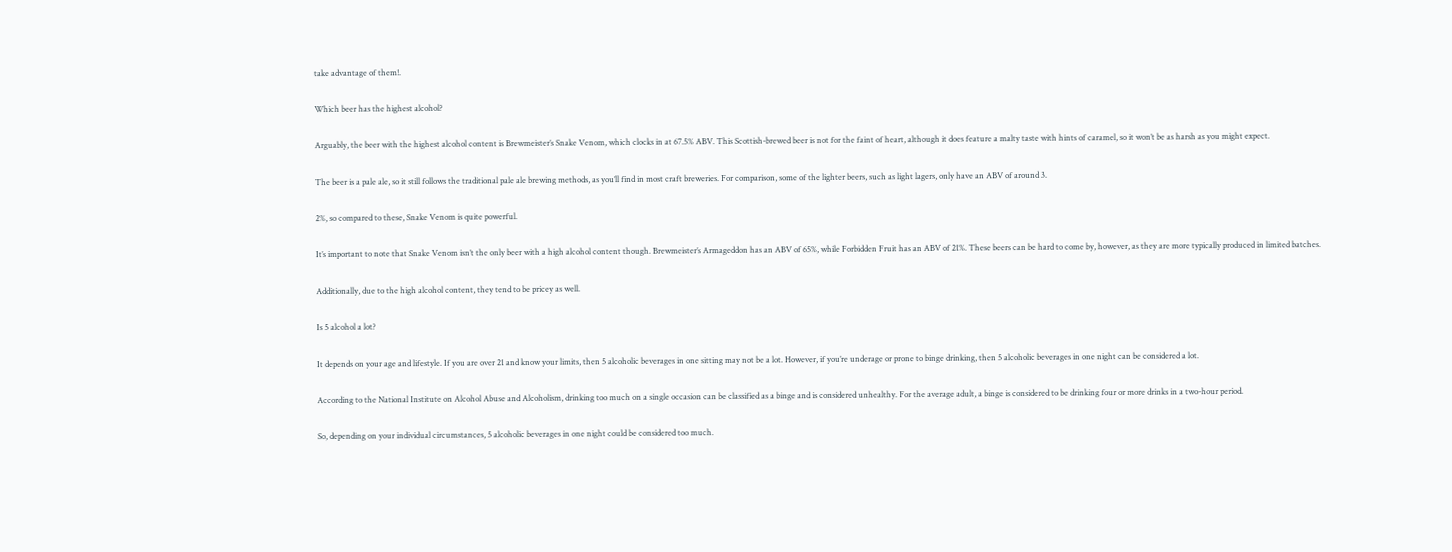take advantage of them!.

Which beer has the highest alcohol?

Arguably, the beer with the highest alcohol content is Brewmeister’s Snake Venom, which clocks in at 67.5% ABV. This Scottish-brewed beer is not for the faint of heart, although it does feature a malty taste with hints of caramel, so it won’t be as harsh as you might expect.

The beer is a pale ale, so it still follows the traditional pale ale brewing methods, as you’ll find in most craft breweries. For comparison, some of the lighter beers, such as light lagers, only have an ABV of around 3.

2%, so compared to these, Snake Venom is quite powerful.

It’s important to note that Snake Venom isn’t the only beer with a high alcohol content though. Brewmeister’s Armageddon has an ABV of 65%, while Forbidden Fruit has an ABV of 21%. These beers can be hard to come by, however, as they are more typically produced in limited batches.

Additionally, due to the high alcohol content, they tend to be pricey as well.

Is 5 alcohol a lot?

It depends on your age and lifestyle. If you are over 21 and know your limits, then 5 alcoholic beverages in one sitting may not be a lot. However, if you’re underage or prone to binge drinking, then 5 alcoholic beverages in one night can be considered a lot.

According to the National Institute on Alcohol Abuse and Alcoholism, drinking too much on a single occasion can be classified as a binge and is considered unhealthy. For the average adult, a binge is considered to be drinking four or more drinks in a two-hour period.

So, depending on your individual circumstances, 5 alcoholic beverages in one night could be considered too much.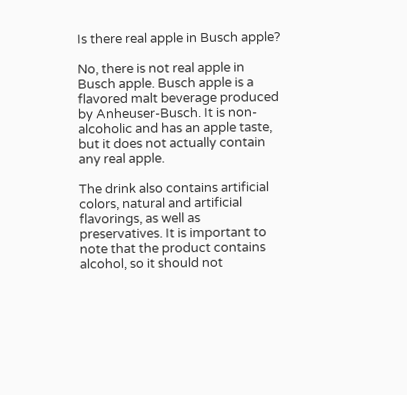Is there real apple in Busch apple?

No, there is not real apple in Busch apple. Busch apple is a flavored malt beverage produced by Anheuser-Busch. It is non-alcoholic and has an apple taste, but it does not actually contain any real apple.

The drink also contains artificial colors, natural and artificial flavorings, as well as preservatives. It is important to note that the product contains alcohol, so it should not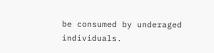be consumed by underaged individuals.